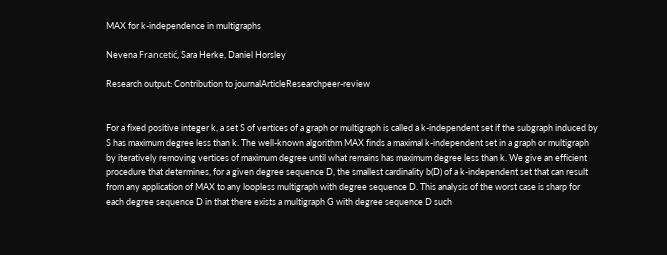MAX for k-independence in multigraphs

Nevena Francetić, Sara Herke, Daniel Horsley

Research output: Contribution to journalArticleResearchpeer-review


For a fixed positive integer k, a set S of vertices of a graph or multigraph is called a k-independent set if the subgraph induced by S has maximum degree less than k. The well-known algorithm MAX finds a maximal k-independent set in a graph or multigraph by iteratively removing vertices of maximum degree until what remains has maximum degree less than k. We give an efficient procedure that determines, for a given degree sequence D, the smallest cardinality b(D) of a k-independent set that can result from any application of MAX to any loopless multigraph with degree sequence D. This analysis of the worst case is sharp for each degree sequence D in that there exists a multigraph G with degree sequence D such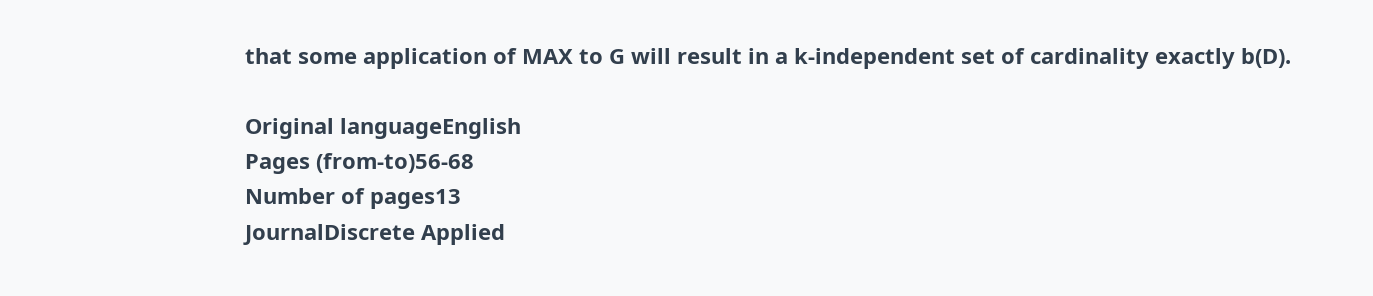that some application of MAX to G will result in a k-independent set of cardinality exactly b(D).

Original languageEnglish
Pages (from-to)56-68
Number of pages13
JournalDiscrete Applied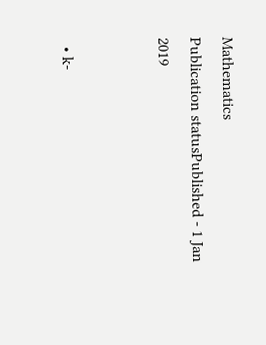Mathematics
Publication statusPublished - 1 Jan 2019


  • k-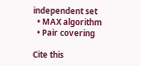independent set
  • MAX algorithm
  • Pair covering

Cite this